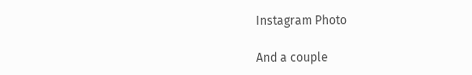Instagram Photo

And a couple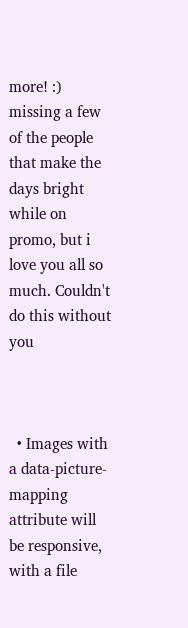more! :) missing a few of the people that make the days bright while on promo, but i love you all so much. Couldn't do this without you



  • Images with a data-picture-mapping attribute will be responsive, with a file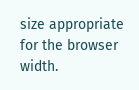size appropriate for the browser width.